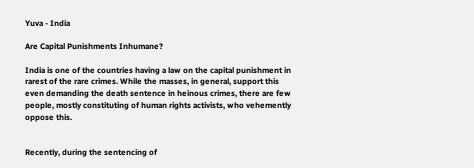Yuva - India

Are Capital Punishments Inhumane?

India is one of the countries having a law on the capital punishment in rarest of the rare crimes. While the masses, in general, support this even demanding the death sentence in heinous crimes, there are few people, mostly constituting of human rights activists, who vehemently oppose this.


Recently, during the sentencing of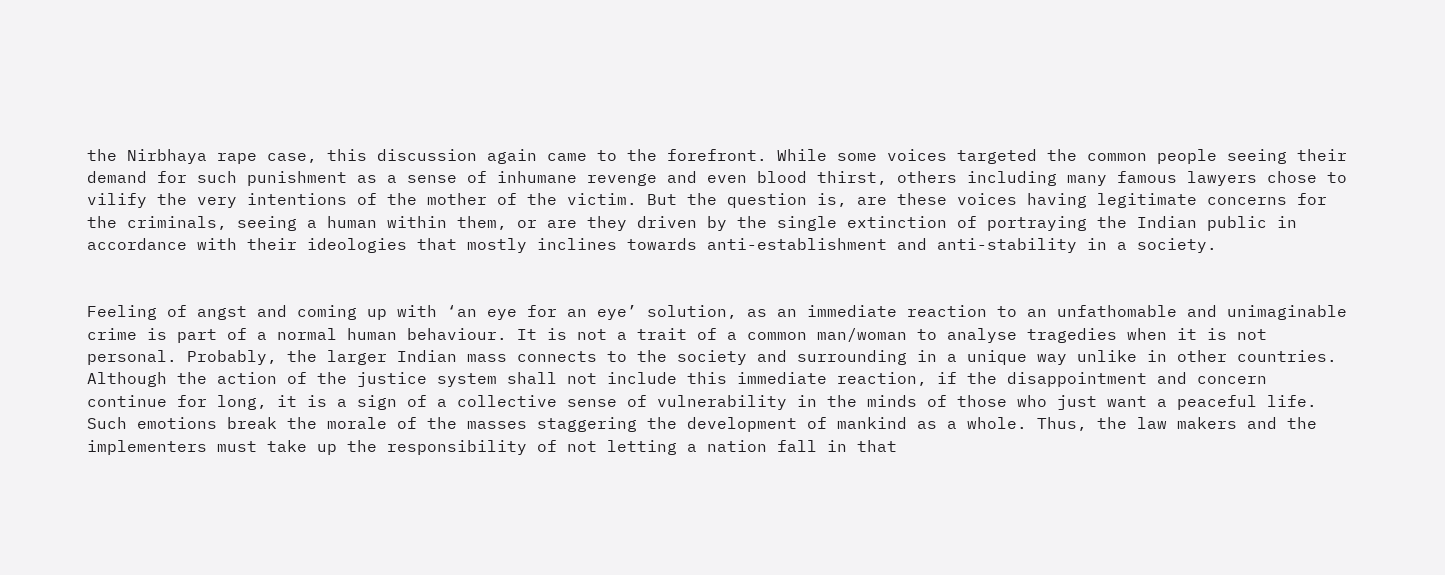the Nirbhaya rape case, this discussion again came to the forefront. While some voices targeted the common people seeing their demand for such punishment as a sense of inhumane revenge and even blood thirst, others including many famous lawyers chose to vilify the very intentions of the mother of the victim. But the question is, are these voices having legitimate concerns for the criminals, seeing a human within them, or are they driven by the single extinction of portraying the Indian public in accordance with their ideologies that mostly inclines towards anti-establishment and anti-stability in a society.


Feeling of angst and coming up with ‘an eye for an eye’ solution, as an immediate reaction to an unfathomable and unimaginable crime is part of a normal human behaviour. It is not a trait of a common man/woman to analyse tragedies when it is not personal. Probably, the larger Indian mass connects to the society and surrounding in a unique way unlike in other countries. Although the action of the justice system shall not include this immediate reaction, if the disappointment and concern continue for long, it is a sign of a collective sense of vulnerability in the minds of those who just want a peaceful life. Such emotions break the morale of the masses staggering the development of mankind as a whole. Thus, the law makers and the implementers must take up the responsibility of not letting a nation fall in that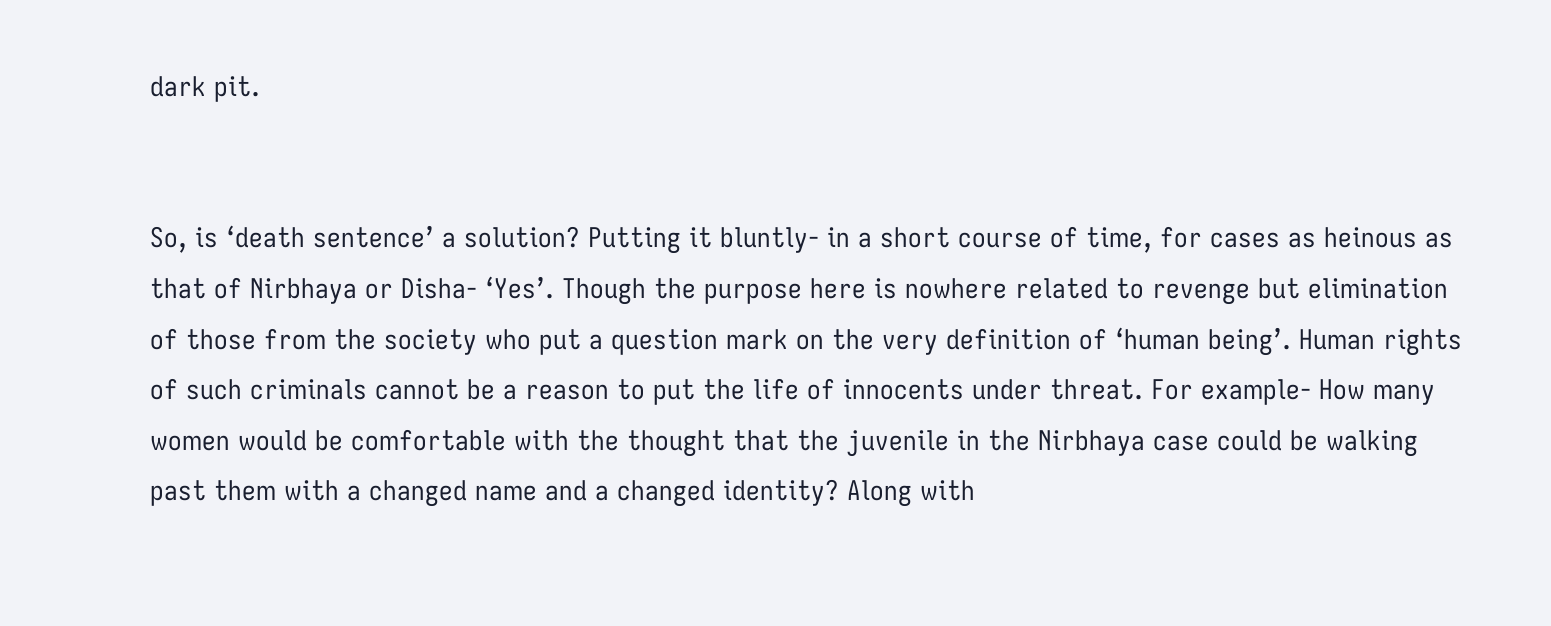dark pit.


So, is ‘death sentence’ a solution? Putting it bluntly- in a short course of time, for cases as heinous as that of Nirbhaya or Disha- ‘Yes’. Though the purpose here is nowhere related to revenge but elimination of those from the society who put a question mark on the very definition of ‘human being’. Human rights of such criminals cannot be a reason to put the life of innocents under threat. For example- How many women would be comfortable with the thought that the juvenile in the Nirbhaya case could be walking past them with a changed name and a changed identity? Along with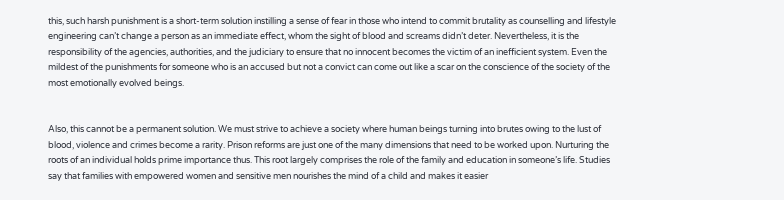this, such harsh punishment is a short-term solution instilling a sense of fear in those who intend to commit brutality as counselling and lifestyle engineering can’t change a person as an immediate effect, whom the sight of blood and screams didn’t deter. Nevertheless, it is the responsibility of the agencies, authorities, and the judiciary to ensure that no innocent becomes the victim of an inefficient system. Even the mildest of the punishments for someone who is an accused but not a convict can come out like a scar on the conscience of the society of the most emotionally evolved beings.


Also, this cannot be a permanent solution. We must strive to achieve a society where human beings turning into brutes owing to the lust of blood, violence and crimes become a rarity. Prison reforms are just one of the many dimensions that need to be worked upon. Nurturing the roots of an individual holds prime importance thus. This root largely comprises the role of the family and education in someone’s life. Studies say that families with empowered women and sensitive men nourishes the mind of a child and makes it easier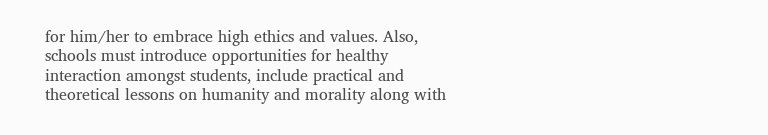for him/her to embrace high ethics and values. Also, schools must introduce opportunities for healthy interaction amongst students, include practical and theoretical lessons on humanity and morality along with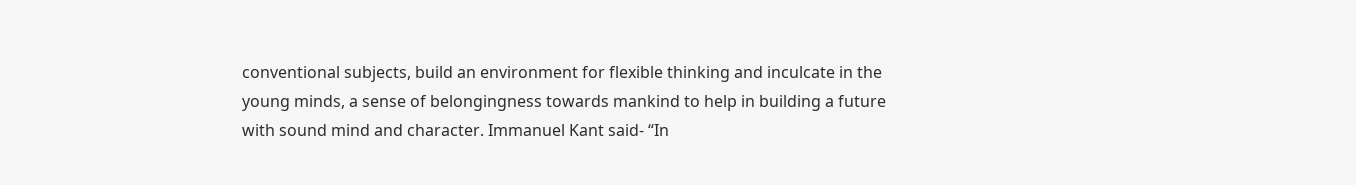conventional subjects, build an environment for flexible thinking and inculcate in the young minds, a sense of belongingness towards mankind to help in building a future with sound mind and character. Immanuel Kant said- “In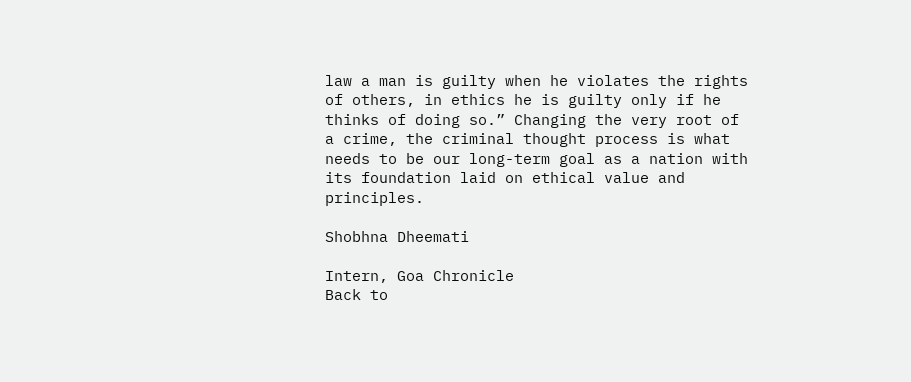law a man is guilty when he violates the rights of others, in ethics he is guilty only if he thinks of doing so.” Changing the very root of a crime, the criminal thought process is what needs to be our long-term goal as a nation with its foundation laid on ethical value and principles.

Shobhna Dheemati

Intern, Goa Chronicle
Back to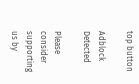top button

Adblock Detected

Please consider supporting us by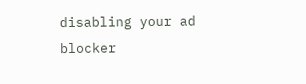disabling your ad blocker